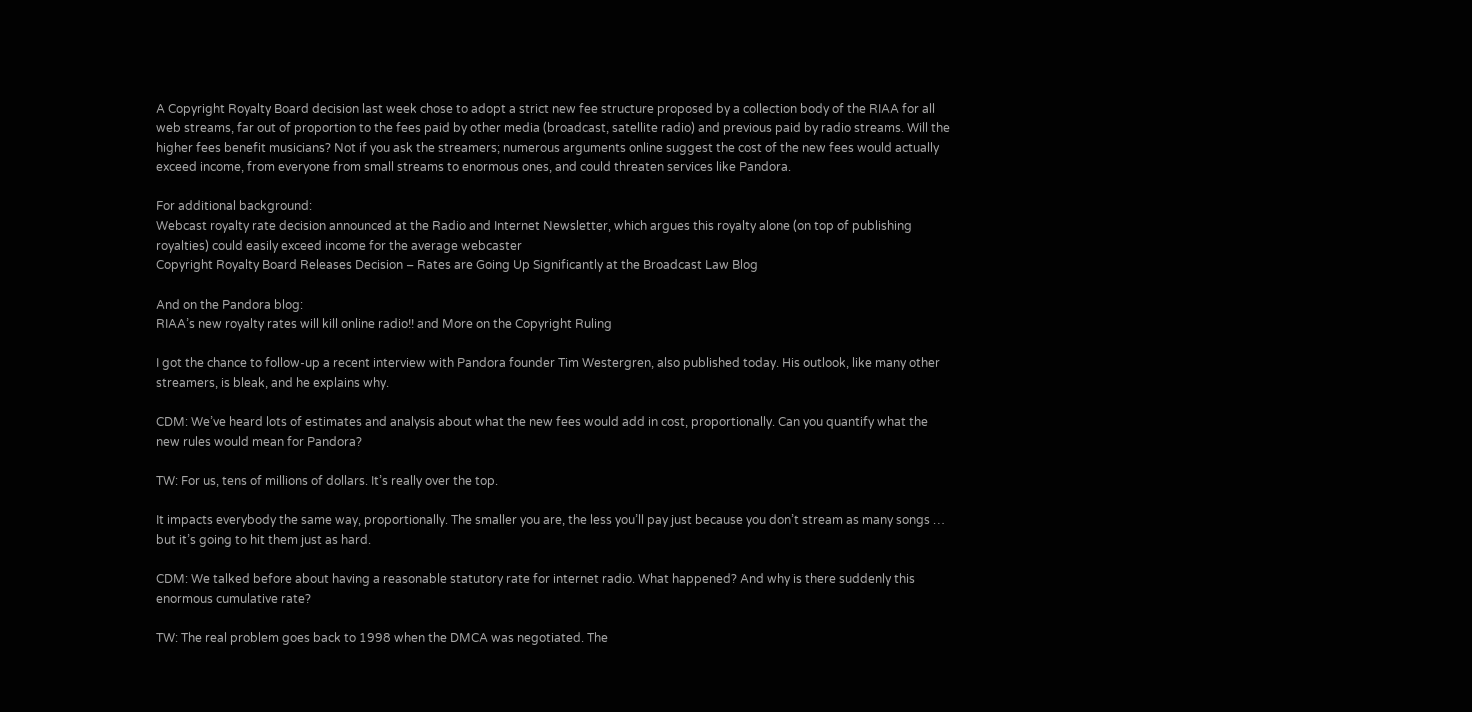A Copyright Royalty Board decision last week chose to adopt a strict new fee structure proposed by a collection body of the RIAA for all web streams, far out of proportion to the fees paid by other media (broadcast, satellite radio) and previous paid by radio streams. Will the higher fees benefit musicians? Not if you ask the streamers; numerous arguments online suggest the cost of the new fees would actually exceed income, from everyone from small streams to enormous ones, and could threaten services like Pandora.

For additional background:
Webcast royalty rate decision announced at the Radio and Internet Newsletter, which argues this royalty alone (on top of publishing royalties) could easily exceed income for the average webcaster
Copyright Royalty Board Releases Decision – Rates are Going Up Significantly at the Broadcast Law Blog

And on the Pandora blog:
RIAA’s new royalty rates will kill online radio!! and More on the Copyright Ruling

I got the chance to follow-up a recent interview with Pandora founder Tim Westergren, also published today. His outlook, like many other streamers, is bleak, and he explains why.

CDM: We’ve heard lots of estimates and analysis about what the new fees would add in cost, proportionally. Can you quantify what the new rules would mean for Pandora?

TW: For us, tens of millions of dollars. It’s really over the top.

It impacts everybody the same way, proportionally. The smaller you are, the less you’ll pay just because you don’t stream as many songs … but it’s going to hit them just as hard.

CDM: We talked before about having a reasonable statutory rate for internet radio. What happened? And why is there suddenly this enormous cumulative rate?

TW: The real problem goes back to 1998 when the DMCA was negotiated. The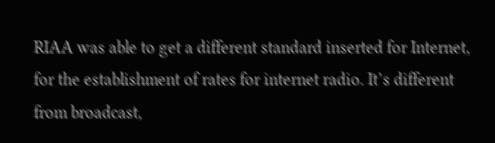RIAA was able to get a different standard inserted for Internet, for the establishment of rates for internet radio. It’s different from broadcast,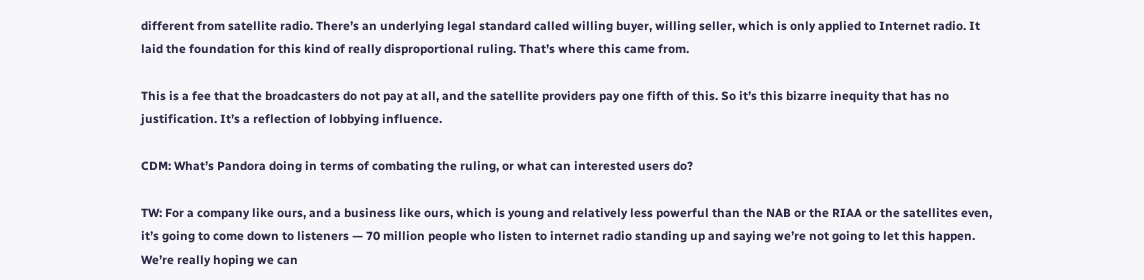different from satellite radio. There’s an underlying legal standard called willing buyer, willing seller, which is only applied to Internet radio. It laid the foundation for this kind of really disproportional ruling. That’s where this came from.

This is a fee that the broadcasters do not pay at all, and the satellite providers pay one fifth of this. So it’s this bizarre inequity that has no justification. It’s a reflection of lobbying influence.

CDM: What’s Pandora doing in terms of combating the ruling, or what can interested users do?

TW: For a company like ours, and a business like ours, which is young and relatively less powerful than the NAB or the RIAA or the satellites even, it’s going to come down to listeners — 70 million people who listen to internet radio standing up and saying we’re not going to let this happen. We’re really hoping we can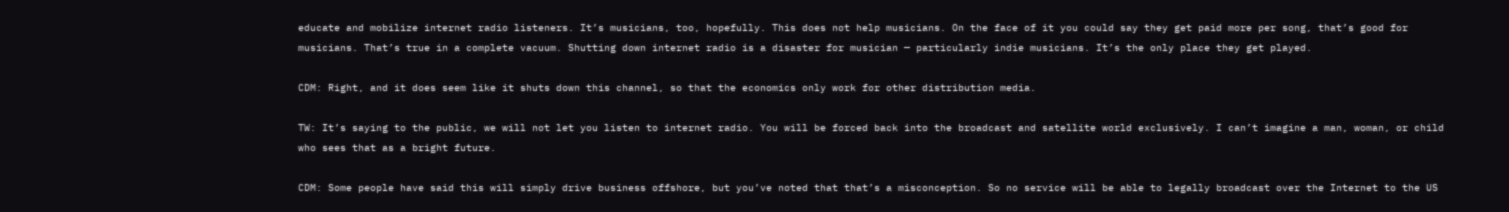educate and mobilize internet radio listeners. It’s musicians, too, hopefully. This does not help musicians. On the face of it you could say they get paid more per song, that’s good for musicians. That’s true in a complete vacuum. Shutting down internet radio is a disaster for musician — particularly indie musicians. It’s the only place they get played.

CDM: Right, and it does seem like it shuts down this channel, so that the economics only work for other distribution media.

TW: It’s saying to the public, we will not let you listen to internet radio. You will be forced back into the broadcast and satellite world exclusively. I can’t imagine a man, woman, or child who sees that as a bright future.

CDM: Some people have said this will simply drive business offshore, but you’ve noted that that’s a misconception. So no service will be able to legally broadcast over the Internet to the US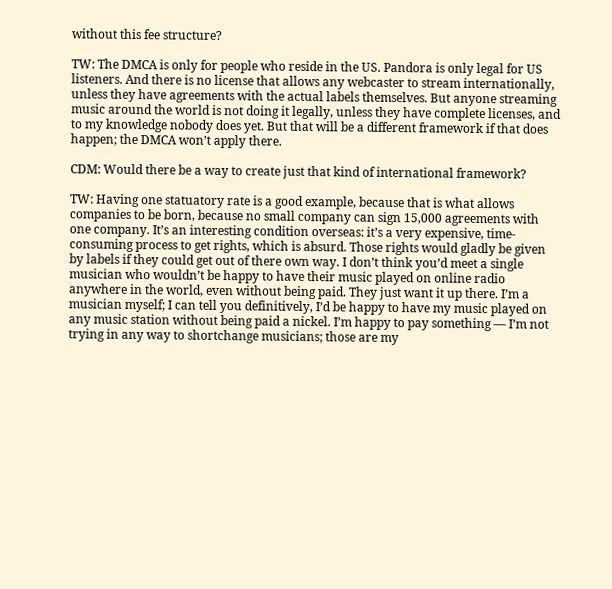without this fee structure?

TW: The DMCA is only for people who reside in the US. Pandora is only legal for US listeners. And there is no license that allows any webcaster to stream internationally, unless they have agreements with the actual labels themselves. But anyone streaming music around the world is not doing it legally, unless they have complete licenses, and to my knowledge nobody does yet. But that will be a different framework if that does happen; the DMCA won’t apply there.

CDM: Would there be a way to create just that kind of international framework?

TW: Having one statuatory rate is a good example, because that is what allows companies to be born, because no small company can sign 15,000 agreements with one company. It’s an interesting condition overseas: it’s a very expensive, time-consuming process to get rights, which is absurd. Those rights would gladly be given by labels if they could get out of there own way. I don’t think you’d meet a single musician who wouldn’t be happy to have their music played on online radio anywhere in the world, even without being paid. They just want it up there. I’m a musician myself; I can tell you definitively, I’d be happy to have my music played on any music station without being paid a nickel. I’m happy to pay something — I’m not trying in any way to shortchange musicians; those are my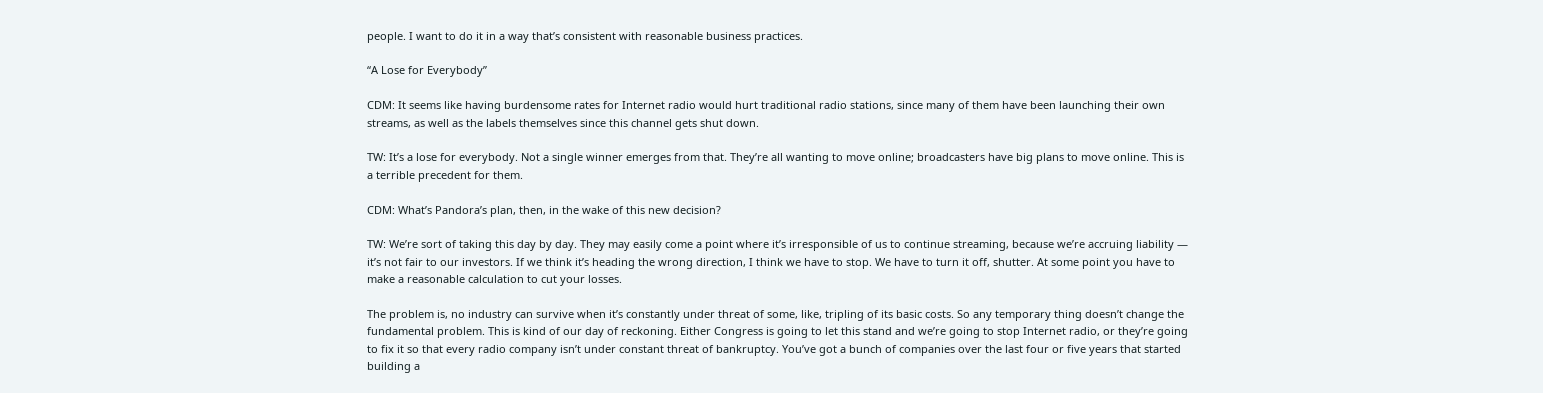people. I want to do it in a way that’s consistent with reasonable business practices.

“A Lose for Everybody”

CDM: It seems like having burdensome rates for Internet radio would hurt traditional radio stations, since many of them have been launching their own streams, as well as the labels themselves since this channel gets shut down.

TW: It’s a lose for everybody. Not a single winner emerges from that. They’re all wanting to move online; broadcasters have big plans to move online. This is a terrible precedent for them.

CDM: What’s Pandora’s plan, then, in the wake of this new decision?

TW: We’re sort of taking this day by day. They may easily come a point where it’s irresponsible of us to continue streaming, because we’re accruing liability — it’s not fair to our investors. If we think it’s heading the wrong direction, I think we have to stop. We have to turn it off, shutter. At some point you have to make a reasonable calculation to cut your losses.

The problem is, no industry can survive when it’s constantly under threat of some, like, tripling of its basic costs. So any temporary thing doesn’t change the fundamental problem. This is kind of our day of reckoning. Either Congress is going to let this stand and we’re going to stop Internet radio, or they’re going to fix it so that every radio company isn’t under constant threat of bankruptcy. You’ve got a bunch of companies over the last four or five years that started building a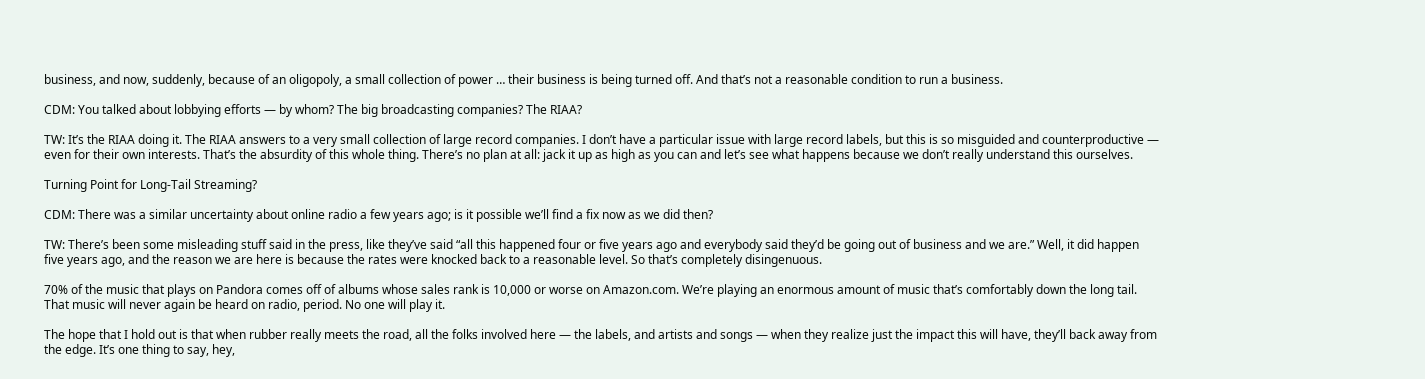business, and now, suddenly, because of an oligopoly, a small collection of power … their business is being turned off. And that’s not a reasonable condition to run a business.

CDM: You talked about lobbying efforts — by whom? The big broadcasting companies? The RIAA?

TW: It’s the RIAA doing it. The RIAA answers to a very small collection of large record companies. I don’t have a particular issue with large record labels, but this is so misguided and counterproductive — even for their own interests. That’s the absurdity of this whole thing. There’s no plan at all: jack it up as high as you can and let’s see what happens because we don’t really understand this ourselves.

Turning Point for Long-Tail Streaming?

CDM: There was a similar uncertainty about online radio a few years ago; is it possible we’ll find a fix now as we did then?

TW: There’s been some misleading stuff said in the press, like they’ve said “all this happened four or five years ago and everybody said they’d be going out of business and we are.” Well, it did happen five years ago, and the reason we are here is because the rates were knocked back to a reasonable level. So that’s completely disingenuous.

70% of the music that plays on Pandora comes off of albums whose sales rank is 10,000 or worse on Amazon.com. We’re playing an enormous amount of music that’s comfortably down the long tail. That music will never again be heard on radio, period. No one will play it.

The hope that I hold out is that when rubber really meets the road, all the folks involved here — the labels, and artists and songs — when they realize just the impact this will have, they’ll back away from the edge. It’s one thing to say, hey,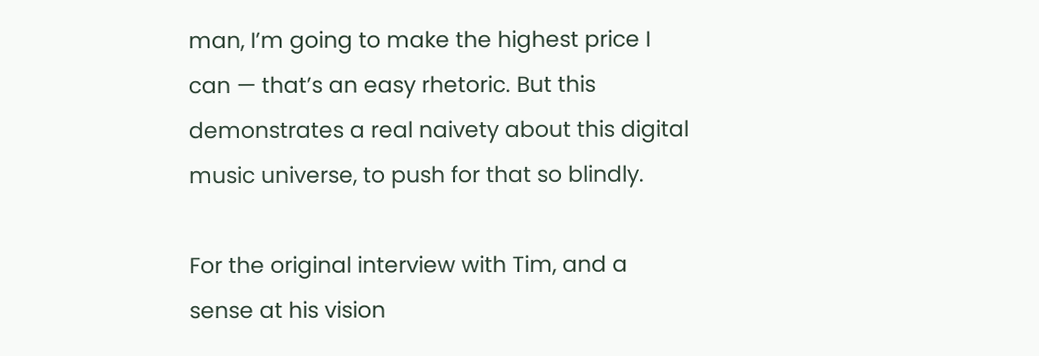man, I’m going to make the highest price I can — that’s an easy rhetoric. But this demonstrates a real naivety about this digital music universe, to push for that so blindly.

For the original interview with Tim, and a sense at his vision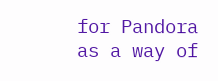for Pandora as a way of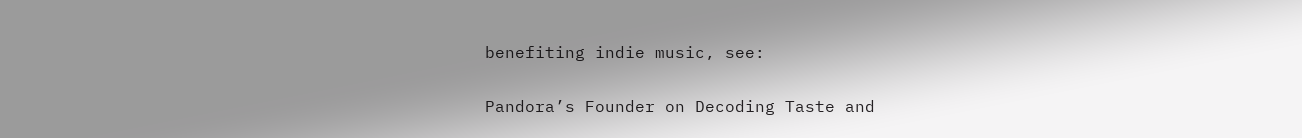benefiting indie music, see:

Pandora’s Founder on Decoding Taste and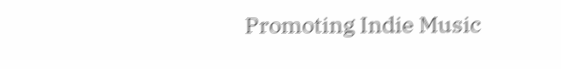Promoting Indie Music